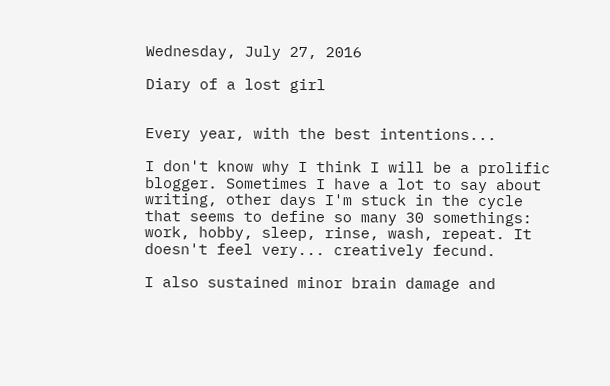Wednesday, July 27, 2016

Diary of a lost girl


Every year, with the best intentions...

I don't know why I think I will be a prolific blogger. Sometimes I have a lot to say about writing, other days I'm stuck in the cycle that seems to define so many 30 somethings: work, hobby, sleep, rinse, wash, repeat. It doesn't feel very... creatively fecund.

I also sustained minor brain damage and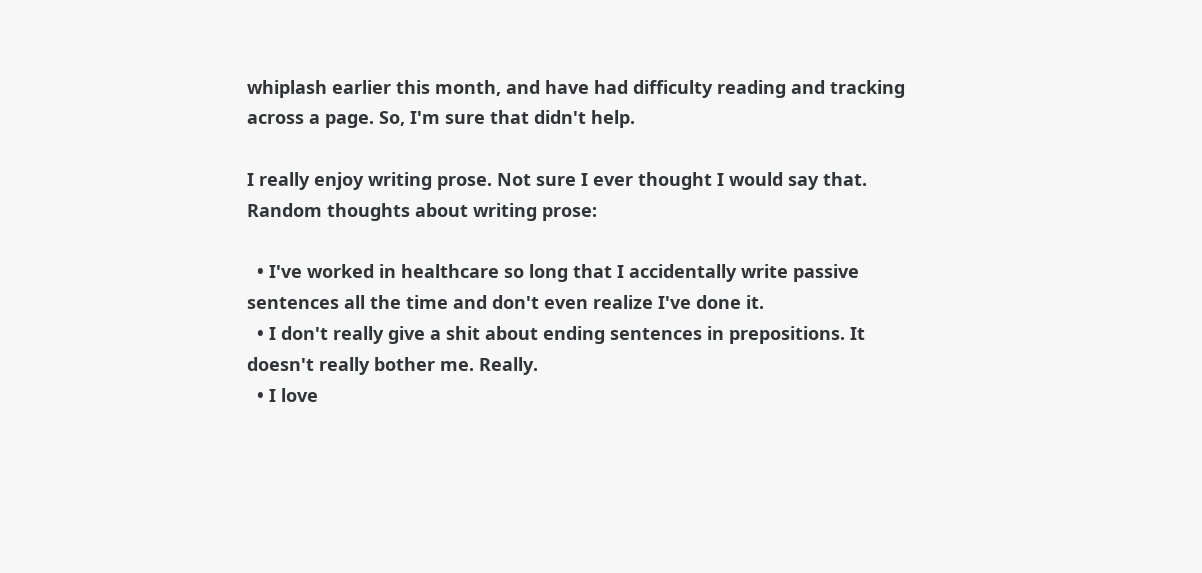whiplash earlier this month, and have had difficulty reading and tracking across a page. So, I'm sure that didn't help.

I really enjoy writing prose. Not sure I ever thought I would say that. Random thoughts about writing prose:

  • I've worked in healthcare so long that I accidentally write passive sentences all the time and don't even realize I've done it.
  • I don't really give a shit about ending sentences in prepositions. It doesn't really bother me. Really.
  • I love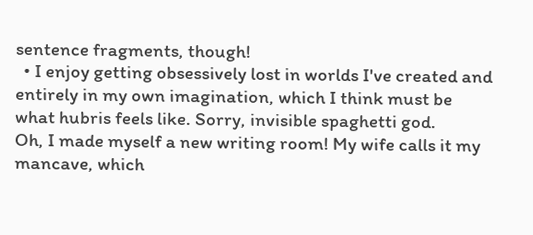sentence fragments, though!
  • I enjoy getting obsessively lost in worlds I've created and entirely in my own imagination, which I think must be what hubris feels like. Sorry, invisible spaghetti god.
Oh, I made myself a new writing room! My wife calls it my mancave, which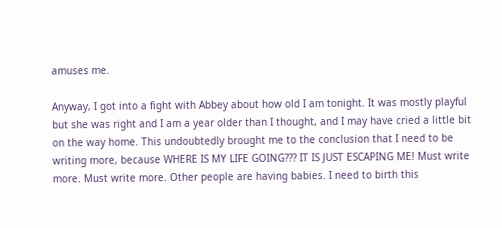amuses me.

Anyway, I got into a fight with Abbey about how old I am tonight. It was mostly playful but she was right and I am a year older than I thought, and I may have cried a little bit on the way home. This undoubtedly brought me to the conclusion that I need to be writing more, because WHERE IS MY LIFE GOING??? IT IS JUST ESCAPING ME! Must write more. Must write more. Other people are having babies. I need to birth this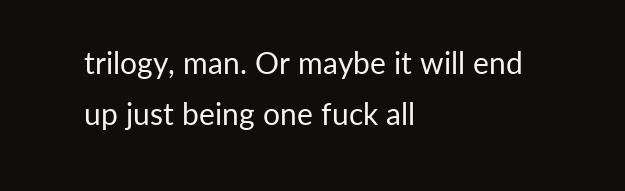trilogy, man. Or maybe it will end up just being one fuck all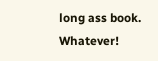long ass book. Whatever!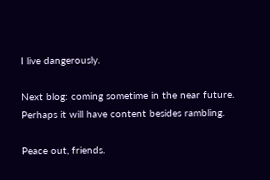I live dangerously.

Next blog: coming sometime in the near future. Perhaps it will have content besides rambling.

Peace out, friends.